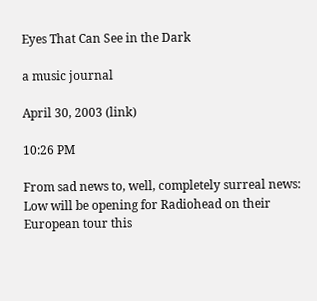Eyes That Can See in the Dark

a music journal

April 30, 2003 (link)

10:26 PM

From sad news to, well, completely surreal news: Low will be opening for Radiohead on their European tour this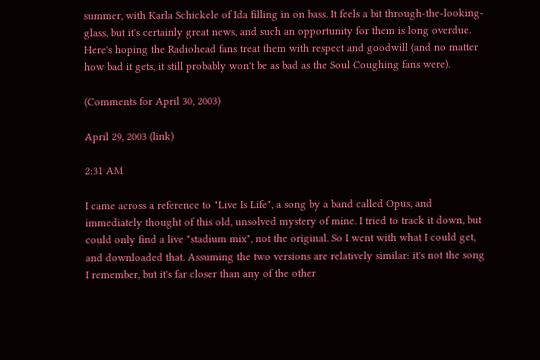summer, with Karla Schickele of Ida filling in on bass. It feels a bit through-the-looking-glass, but it's certainly great news, and such an opportunity for them is long overdue. Here's hoping the Radiohead fans treat them with respect and goodwill (and no matter how bad it gets, it still probably won't be as bad as the Soul Coughing fans were).

(Comments for April 30, 2003)

April 29, 2003 (link)

2:31 AM

I came across a reference to "Live Is Life", a song by a band called Opus, and immediately thought of this old, unsolved mystery of mine. I tried to track it down, but could only find a live "stadium mix", not the original. So I went with what I could get, and downloaded that. Assuming the two versions are relatively similar: it's not the song I remember, but it's far closer than any of the other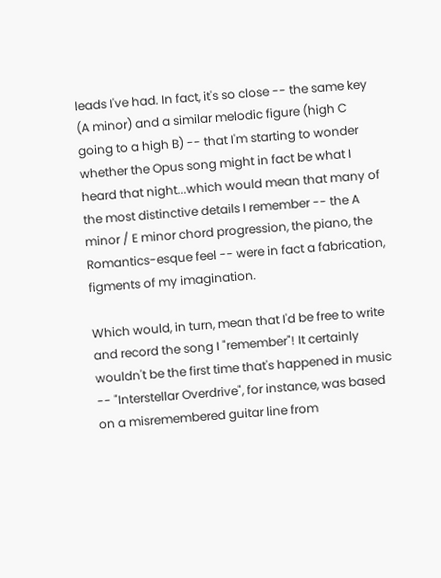leads I've had. In fact, it's so close -- the same key (A minor) and a similar melodic figure (high C going to a high B) -- that I'm starting to wonder whether the Opus song might in fact be what I heard that night...which would mean that many of the most distinctive details I remember -- the A minor / E minor chord progression, the piano, the Romantics-esque feel -- were in fact a fabrication, figments of my imagination.

Which would, in turn, mean that I'd be free to write and record the song I "remember"! It certainly wouldn't be the first time that's happened in music -- "Interstellar Overdrive", for instance, was based on a misremembered guitar line from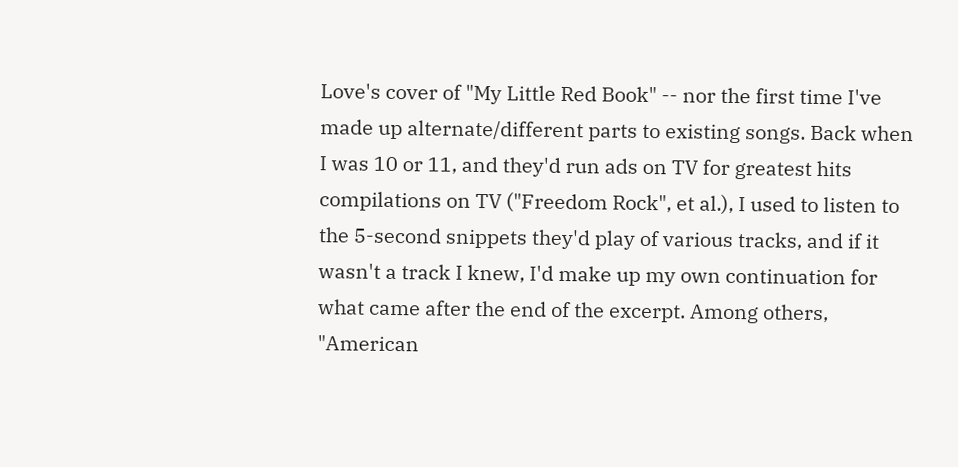Love's cover of "My Little Red Book" -- nor the first time I've made up alternate/different parts to existing songs. Back when I was 10 or 11, and they'd run ads on TV for greatest hits compilations on TV ("Freedom Rock", et al.), I used to listen to the 5-second snippets they'd play of various tracks, and if it wasn't a track I knew, I'd make up my own continuation for what came after the end of the excerpt. Among others, "American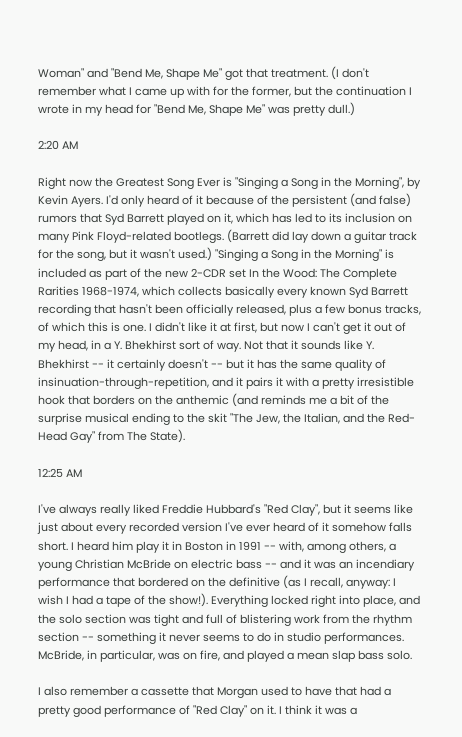Woman" and "Bend Me, Shape Me" got that treatment. (I don't remember what I came up with for the former, but the continuation I wrote in my head for "Bend Me, Shape Me" was pretty dull.)

2:20 AM

Right now the Greatest Song Ever is "Singing a Song in the Morning", by Kevin Ayers. I'd only heard of it because of the persistent (and false) rumors that Syd Barrett played on it, which has led to its inclusion on many Pink Floyd-related bootlegs. (Barrett did lay down a guitar track for the song, but it wasn't used.) "Singing a Song in the Morning" is included as part of the new 2-CDR set In the Wood: The Complete Rarities 1968-1974, which collects basically every known Syd Barrett recording that hasn't been officially released, plus a few bonus tracks, of which this is one. I didn't like it at first, but now I can't get it out of my head, in a Y. Bhekhirst sort of way. Not that it sounds like Y. Bhekhirst -- it certainly doesn't -- but it has the same quality of insinuation-through-repetition, and it pairs it with a pretty irresistible hook that borders on the anthemic (and reminds me a bit of the surprise musical ending to the skit "The Jew, the Italian, and the Red-Head Gay" from The State).

12:25 AM

I've always really liked Freddie Hubbard's "Red Clay", but it seems like just about every recorded version I've ever heard of it somehow falls short. I heard him play it in Boston in 1991 -- with, among others, a young Christian McBride on electric bass -- and it was an incendiary performance that bordered on the definitive (as I recall, anyway: I wish I had a tape of the show!). Everything locked right into place, and the solo section was tight and full of blistering work from the rhythm section -- something it never seems to do in studio performances. McBride, in particular, was on fire, and played a mean slap bass solo.

I also remember a cassette that Morgan used to have that had a pretty good performance of "Red Clay" on it. I think it was a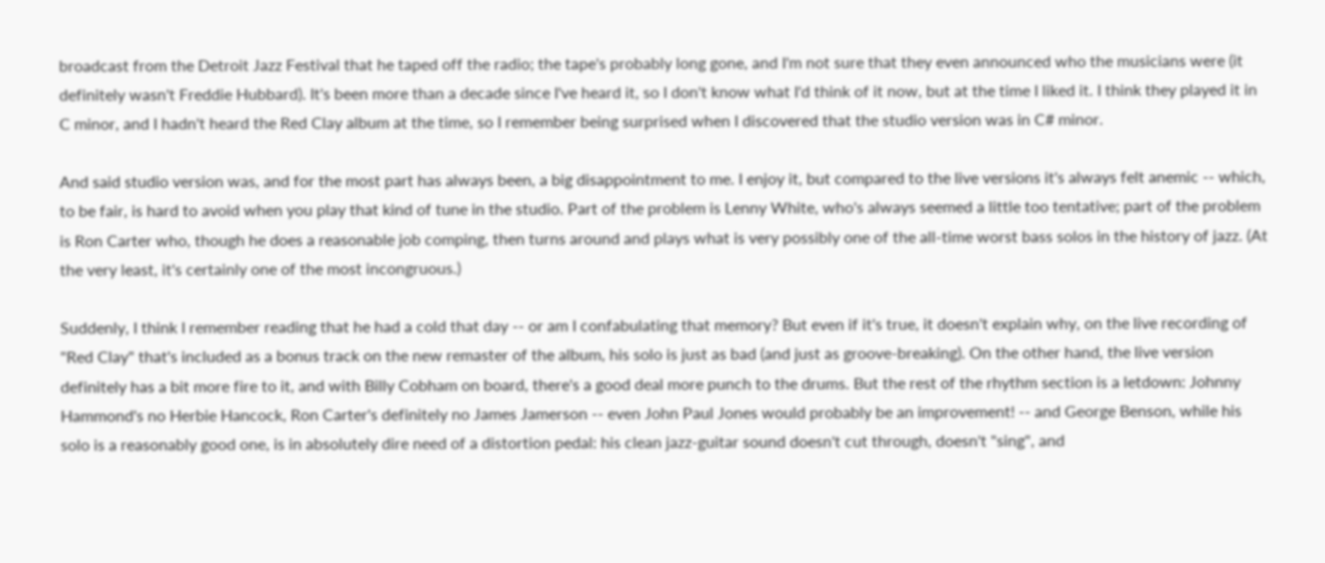broadcast from the Detroit Jazz Festival that he taped off the radio; the tape's probably long gone, and I'm not sure that they even announced who the musicians were (it definitely wasn't Freddie Hubbard). It's been more than a decade since I've heard it, so I don't know what I'd think of it now, but at the time I liked it. I think they played it in C minor, and I hadn't heard the Red Clay album at the time, so I remember being surprised when I discovered that the studio version was in C# minor.

And said studio version was, and for the most part has always been, a big disappointment to me. I enjoy it, but compared to the live versions it's always felt anemic -- which, to be fair, is hard to avoid when you play that kind of tune in the studio. Part of the problem is Lenny White, who's always seemed a little too tentative; part of the problem is Ron Carter who, though he does a reasonable job comping, then turns around and plays what is very possibly one of the all-time worst bass solos in the history of jazz. (At the very least, it's certainly one of the most incongruous.)

Suddenly, I think I remember reading that he had a cold that day -- or am I confabulating that memory? But even if it's true, it doesn't explain why, on the live recording of "Red Clay" that's included as a bonus track on the new remaster of the album, his solo is just as bad (and just as groove-breaking). On the other hand, the live version definitely has a bit more fire to it, and with Billy Cobham on board, there's a good deal more punch to the drums. But the rest of the rhythm section is a letdown: Johnny Hammond's no Herbie Hancock, Ron Carter's definitely no James Jamerson -- even John Paul Jones would probably be an improvement! -- and George Benson, while his solo is a reasonably good one, is in absolutely dire need of a distortion pedal: his clean jazz-guitar sound doesn't cut through, doesn't "sing", and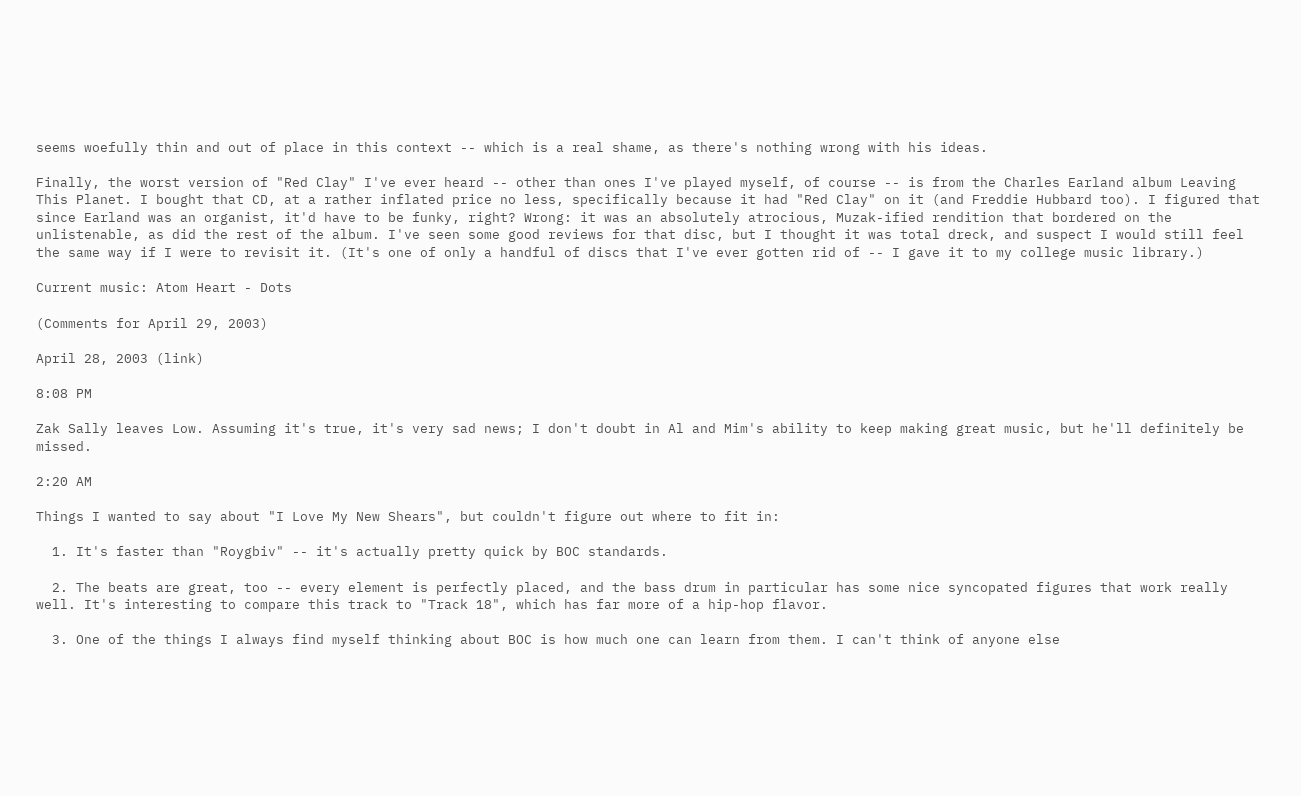seems woefully thin and out of place in this context -- which is a real shame, as there's nothing wrong with his ideas.

Finally, the worst version of "Red Clay" I've ever heard -- other than ones I've played myself, of course -- is from the Charles Earland album Leaving This Planet. I bought that CD, at a rather inflated price no less, specifically because it had "Red Clay" on it (and Freddie Hubbard too). I figured that since Earland was an organist, it'd have to be funky, right? Wrong: it was an absolutely atrocious, Muzak-ified rendition that bordered on the unlistenable, as did the rest of the album. I've seen some good reviews for that disc, but I thought it was total dreck, and suspect I would still feel the same way if I were to revisit it. (It's one of only a handful of discs that I've ever gotten rid of -- I gave it to my college music library.)

Current music: Atom Heart - Dots

(Comments for April 29, 2003)

April 28, 2003 (link)

8:08 PM

Zak Sally leaves Low. Assuming it's true, it's very sad news; I don't doubt in Al and Mim's ability to keep making great music, but he'll definitely be missed.

2:20 AM

Things I wanted to say about "I Love My New Shears", but couldn't figure out where to fit in:

  1. It's faster than "Roygbiv" -- it's actually pretty quick by BOC standards.

  2. The beats are great, too -- every element is perfectly placed, and the bass drum in particular has some nice syncopated figures that work really well. It's interesting to compare this track to "Track 18", which has far more of a hip-hop flavor.

  3. One of the things I always find myself thinking about BOC is how much one can learn from them. I can't think of anyone else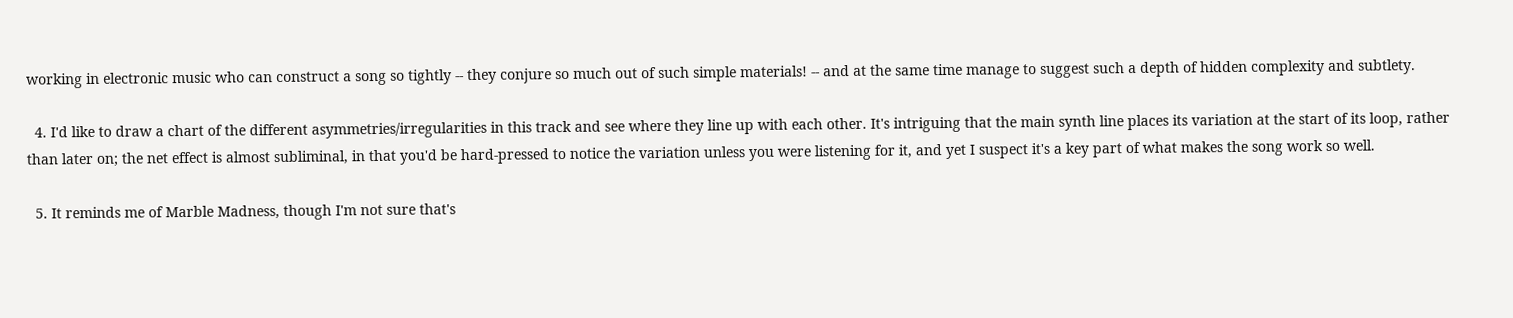working in electronic music who can construct a song so tightly -- they conjure so much out of such simple materials! -- and at the same time manage to suggest such a depth of hidden complexity and subtlety.

  4. I'd like to draw a chart of the different asymmetries/irregularities in this track and see where they line up with each other. It's intriguing that the main synth line places its variation at the start of its loop, rather than later on; the net effect is almost subliminal, in that you'd be hard-pressed to notice the variation unless you were listening for it, and yet I suspect it's a key part of what makes the song work so well.

  5. It reminds me of Marble Madness, though I'm not sure that's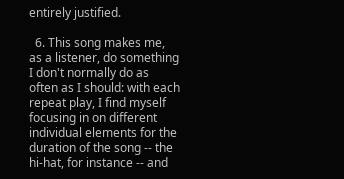entirely justified.

  6. This song makes me, as a listener, do something I don't normally do as often as I should: with each repeat play, I find myself focusing in on different individual elements for the duration of the song -- the hi-hat, for instance -- and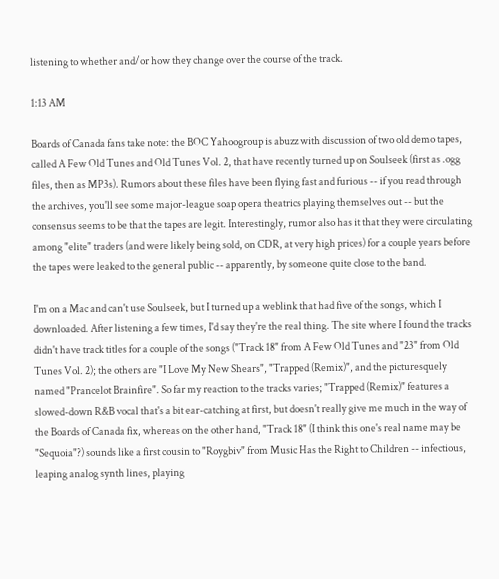listening to whether and/or how they change over the course of the track.

1:13 AM

Boards of Canada fans take note: the BOC Yahoogroup is abuzz with discussion of two old demo tapes, called A Few Old Tunes and Old Tunes Vol. 2, that have recently turned up on Soulseek (first as .ogg files, then as MP3s). Rumors about these files have been flying fast and furious -- if you read through the archives, you'll see some major-league soap opera theatrics playing themselves out -- but the consensus seems to be that the tapes are legit. Interestingly, rumor also has it that they were circulating among "elite" traders (and were likely being sold, on CDR, at very high prices) for a couple years before the tapes were leaked to the general public -- apparently, by someone quite close to the band.

I'm on a Mac and can't use Soulseek, but I turned up a weblink that had five of the songs, which I downloaded. After listening a few times, I'd say they're the real thing. The site where I found the tracks didn't have track titles for a couple of the songs ("Track 18" from A Few Old Tunes and "23" from Old Tunes Vol. 2); the others are "I Love My New Shears", "Trapped (Remix)", and the picturesquely named "Prancelot Brainfire". So far my reaction to the tracks varies; "Trapped (Remix)" features a slowed-down R&B vocal that's a bit ear-catching at first, but doesn't really give me much in the way of the Boards of Canada fix, whereas on the other hand, "Track 18" (I think this one's real name may be "Sequoia"?) sounds like a first cousin to "Roygbiv" from Music Has the Right to Children -- infectious, leaping analog synth lines, playing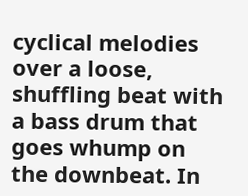cyclical melodies over a loose, shuffling beat with a bass drum that goes whump on the downbeat. In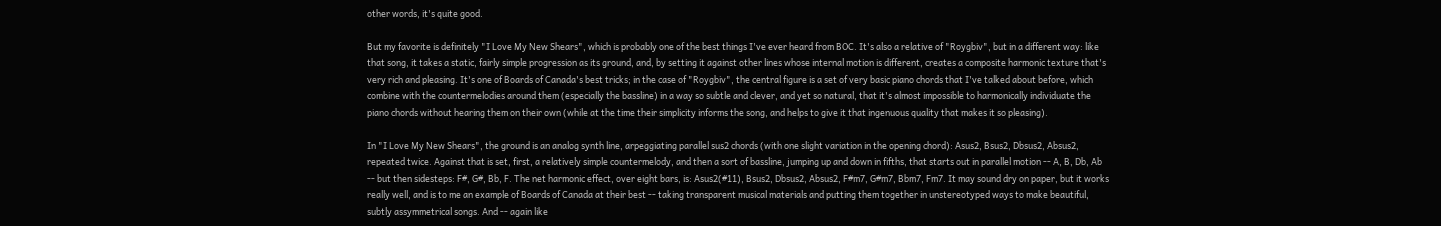other words, it's quite good.

But my favorite is definitely "I Love My New Shears", which is probably one of the best things I've ever heard from BOC. It's also a relative of "Roygbiv", but in a different way: like that song, it takes a static, fairly simple progression as its ground, and, by setting it against other lines whose internal motion is different, creates a composite harmonic texture that's very rich and pleasing. It's one of Boards of Canada's best tricks; in the case of "Roygbiv", the central figure is a set of very basic piano chords that I've talked about before, which combine with the countermelodies around them (especially the bassline) in a way so subtle and clever, and yet so natural, that it's almost impossible to harmonically individuate the piano chords without hearing them on their own (while at the time their simplicity informs the song, and helps to give it that ingenuous quality that makes it so pleasing).

In "I Love My New Shears", the ground is an analog synth line, arpeggiating parallel sus2 chords (with one slight variation in the opening chord): Asus2, Bsus2, Dbsus2, Absus2, repeated twice. Against that is set, first, a relatively simple countermelody, and then a sort of bassline, jumping up and down in fifths, that starts out in parallel motion -- A, B, Db, Ab -- but then sidesteps: F#, G#, Bb, F. The net harmonic effect, over eight bars, is: Asus2(#11), Bsus2, Dbsus2, Absus2, F#m7, G#m7, Bbm7, Fm7. It may sound dry on paper, but it works really well, and is to me an example of Boards of Canada at their best -- taking transparent musical materials and putting them together in unstereotyped ways to make beautiful, subtly assymmetrical songs. And -- again like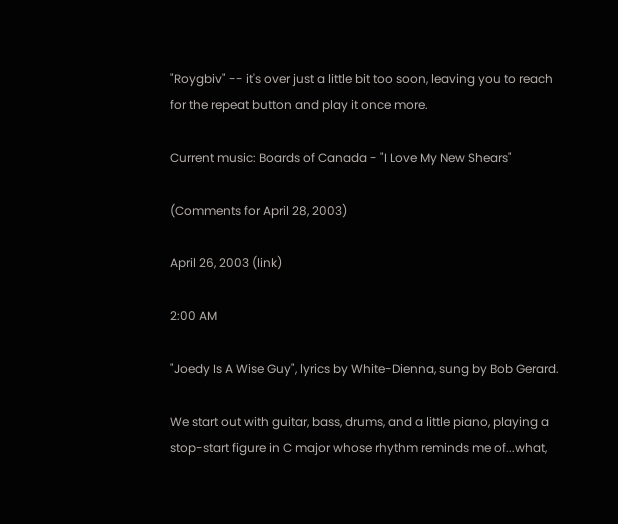"Roygbiv" -- it's over just a little bit too soon, leaving you to reach for the repeat button and play it once more.

Current music: Boards of Canada - "I Love My New Shears"

(Comments for April 28, 2003)

April 26, 2003 (link)

2:00 AM

"Joedy Is A Wise Guy", lyrics by White-Dienna, sung by Bob Gerard.

We start out with guitar, bass, drums, and a little piano, playing a stop-start figure in C major whose rhythm reminds me of...what,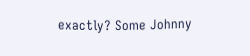exactly? Some Johnny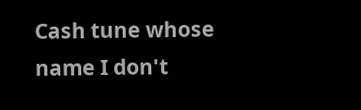Cash tune whose name I don't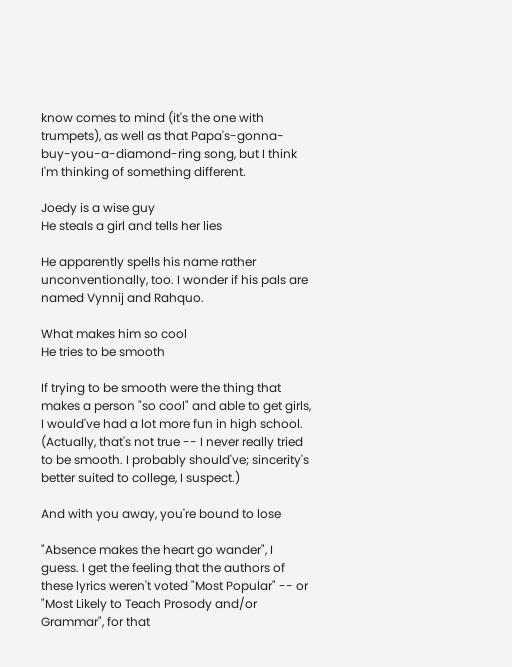know comes to mind (it's the one with trumpets), as well as that Papa's-gonna-buy-you-a-diamond-ring song, but I think I'm thinking of something different.

Joedy is a wise guy
He steals a girl and tells her lies

He apparently spells his name rather unconventionally, too. I wonder if his pals are named Vynnij and Rahquo.

What makes him so cool
He tries to be smooth

If trying to be smooth were the thing that makes a person "so cool" and able to get girls, I would've had a lot more fun in high school. (Actually, that's not true -- I never really tried to be smooth. I probably should've; sincerity's better suited to college, I suspect.)

And with you away, you're bound to lose

"Absence makes the heart go wander", I guess. I get the feeling that the authors of these lyrics weren't voted "Most Popular" -- or "Most Likely to Teach Prosody and/or Grammar", for that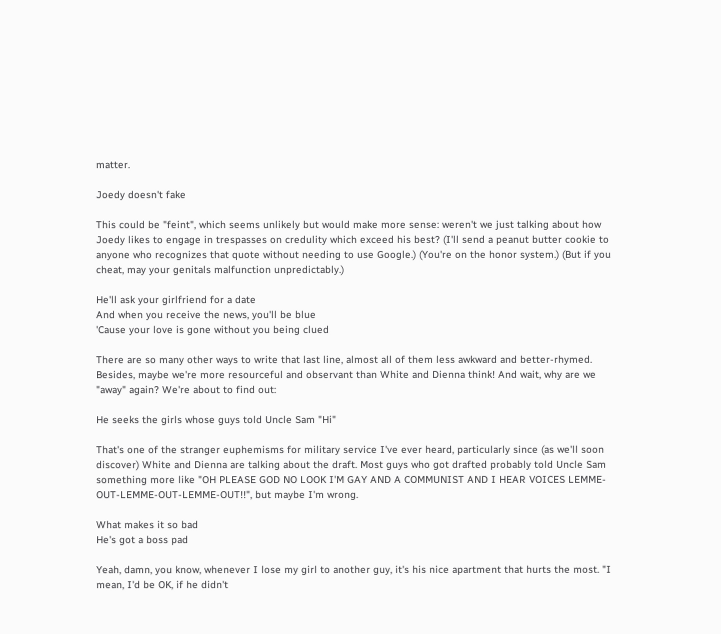matter.

Joedy doesn't fake

This could be "feint", which seems unlikely but would make more sense: weren't we just talking about how Joedy likes to engage in trespasses on credulity which exceed his best? (I'll send a peanut butter cookie to anyone who recognizes that quote without needing to use Google.) (You're on the honor system.) (But if you cheat, may your genitals malfunction unpredictably.)

He'll ask your girlfriend for a date
And when you receive the news, you'll be blue
'Cause your love is gone without you being clued

There are so many other ways to write that last line, almost all of them less awkward and better-rhymed. Besides, maybe we're more resourceful and observant than White and Dienna think! And wait, why are we "away" again? We're about to find out:

He seeks the girls whose guys told Uncle Sam "Hi"

That's one of the stranger euphemisms for military service I've ever heard, particularly since (as we'll soon discover) White and Dienna are talking about the draft. Most guys who got drafted probably told Uncle Sam something more like "OH PLEASE GOD NO LOOK I'M GAY AND A COMMUNIST AND I HEAR VOICES LEMME-OUT-LEMME-OUT-LEMME-OUT!!", but maybe I'm wrong.

What makes it so bad
He's got a boss pad

Yeah, damn, you know, whenever I lose my girl to another guy, it's his nice apartment that hurts the most. "I mean, I'd be OK, if he didn't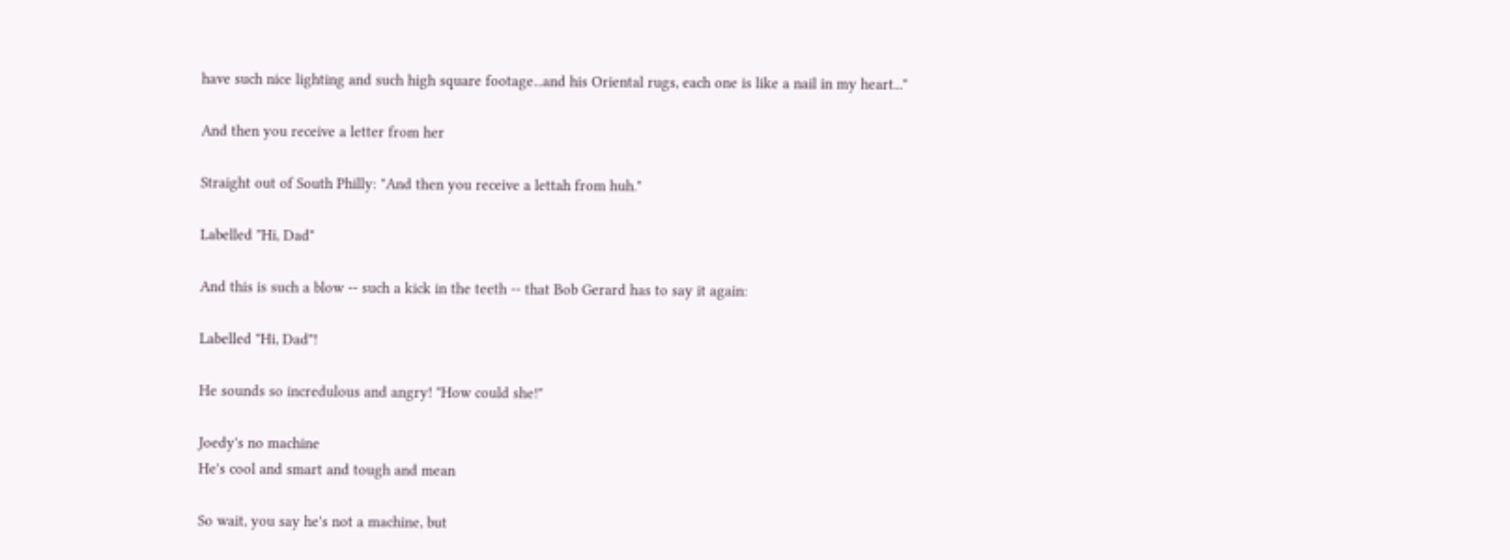have such nice lighting and such high square footage...and his Oriental rugs, each one is like a nail in my heart..."

And then you receive a letter from her

Straight out of South Philly: "And then you receive a lettah from huh."

Labelled "Hi, Dad"

And this is such a blow -- such a kick in the teeth -- that Bob Gerard has to say it again:

Labelled "Hi, Dad"!

He sounds so incredulous and angry! "How could she!"

Joedy's no machine
He's cool and smart and tough and mean

So wait, you say he's not a machine, but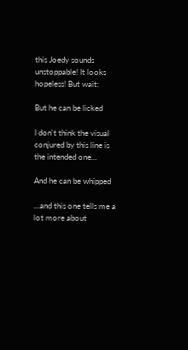this Joedy sounds unstoppable! It looks hopeless! But wait:

But he can be licked

I don't think the visual conjured by this line is the intended one...

And he can be whipped

...and this one tells me a lot more about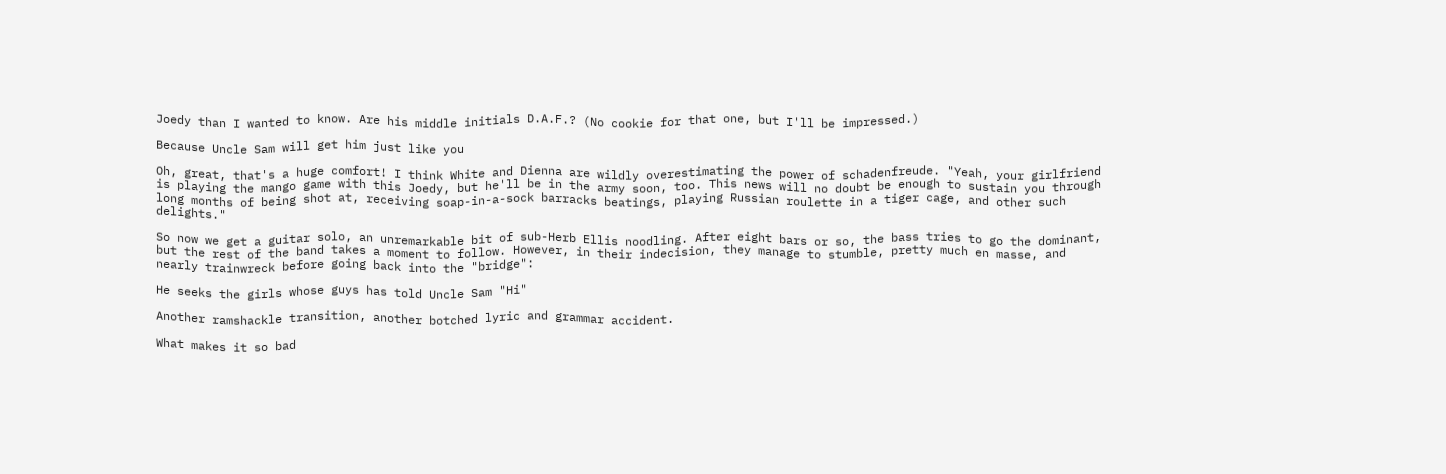Joedy than I wanted to know. Are his middle initials D.A.F.? (No cookie for that one, but I'll be impressed.)

Because Uncle Sam will get him just like you

Oh, great, that's a huge comfort! I think White and Dienna are wildly overestimating the power of schadenfreude. "Yeah, your girlfriend is playing the mango game with this Joedy, but he'll be in the army soon, too. This news will no doubt be enough to sustain you through long months of being shot at, receiving soap-in-a-sock barracks beatings, playing Russian roulette in a tiger cage, and other such delights."

So now we get a guitar solo, an unremarkable bit of sub-Herb Ellis noodling. After eight bars or so, the bass tries to go the dominant, but the rest of the band takes a moment to follow. However, in their indecision, they manage to stumble, pretty much en masse, and nearly trainwreck before going back into the "bridge":

He seeks the girls whose guys has told Uncle Sam "Hi"

Another ramshackle transition, another botched lyric and grammar accident.

What makes it so bad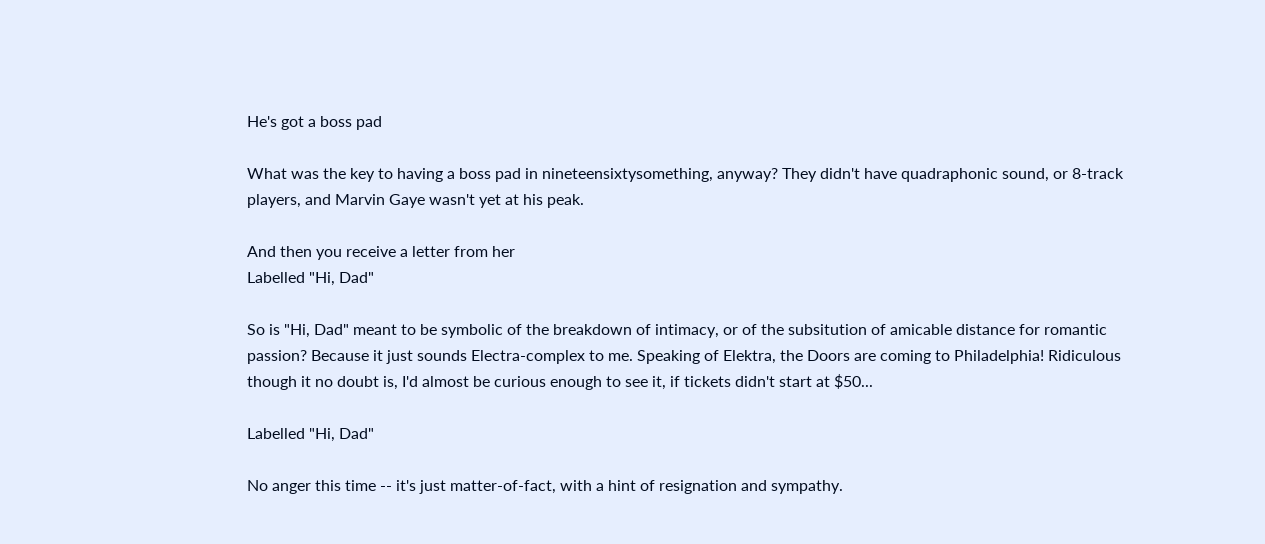He's got a boss pad

What was the key to having a boss pad in nineteensixtysomething, anyway? They didn't have quadraphonic sound, or 8-track players, and Marvin Gaye wasn't yet at his peak.

And then you receive a letter from her
Labelled "Hi, Dad"

So is "Hi, Dad" meant to be symbolic of the breakdown of intimacy, or of the subsitution of amicable distance for romantic passion? Because it just sounds Electra-complex to me. Speaking of Elektra, the Doors are coming to Philadelphia! Ridiculous though it no doubt is, I'd almost be curious enough to see it, if tickets didn't start at $50...

Labelled "Hi, Dad"

No anger this time -- it's just matter-of-fact, with a hint of resignation and sympathy.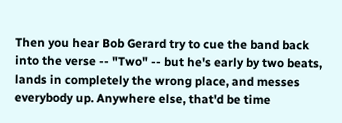Then you hear Bob Gerard try to cue the band back into the verse -- "Two" -- but he's early by two beats, lands in completely the wrong place, and messes everybody up. Anywhere else, that'd be time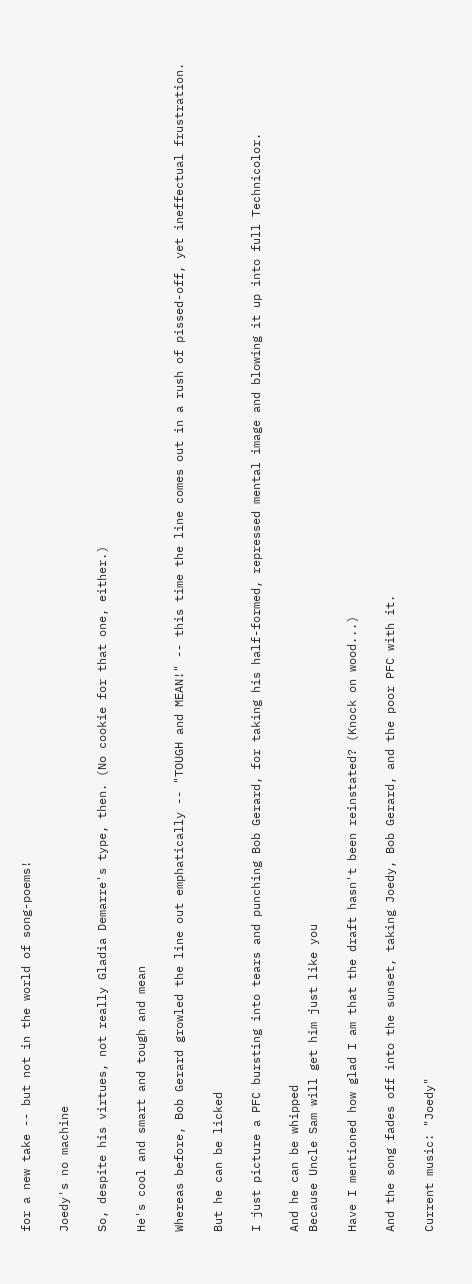for a new take -- but not in the world of song-poems!

Joedy's no machine

So, despite his virtues, not really Gladia Demarre's type, then. (No cookie for that one, either.)

He's cool and smart and tough and mean

Whereas before, Bob Gerard growled the line out emphatically -- "TOUGH and MEAN!" -- this time the line comes out in a rush of pissed-off, yet ineffectual frustration.

But he can be licked

I just picture a PFC bursting into tears and punching Bob Gerard, for taking his half-formed, repressed mental image and blowing it up into full Technicolor.

And he can be whipped
Because Uncle Sam will get him just like you

Have I mentioned how glad I am that the draft hasn't been reinstated? (Knock on wood...)

And the song fades off into the sunset, taking Joedy, Bob Gerard, and the poor PFC with it.

Current music: "Joedy"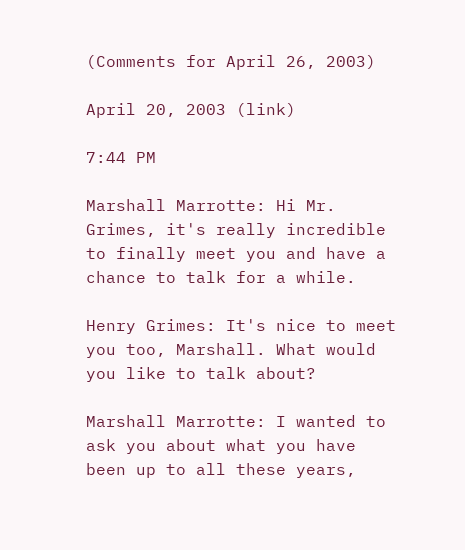(Comments for April 26, 2003)

April 20, 2003 (link)

7:44 PM

Marshall Marrotte: Hi Mr. Grimes, it's really incredible to finally meet you and have a chance to talk for a while.

Henry Grimes: It's nice to meet you too, Marshall. What would you like to talk about?

Marshall Marrotte: I wanted to ask you about what you have been up to all these years,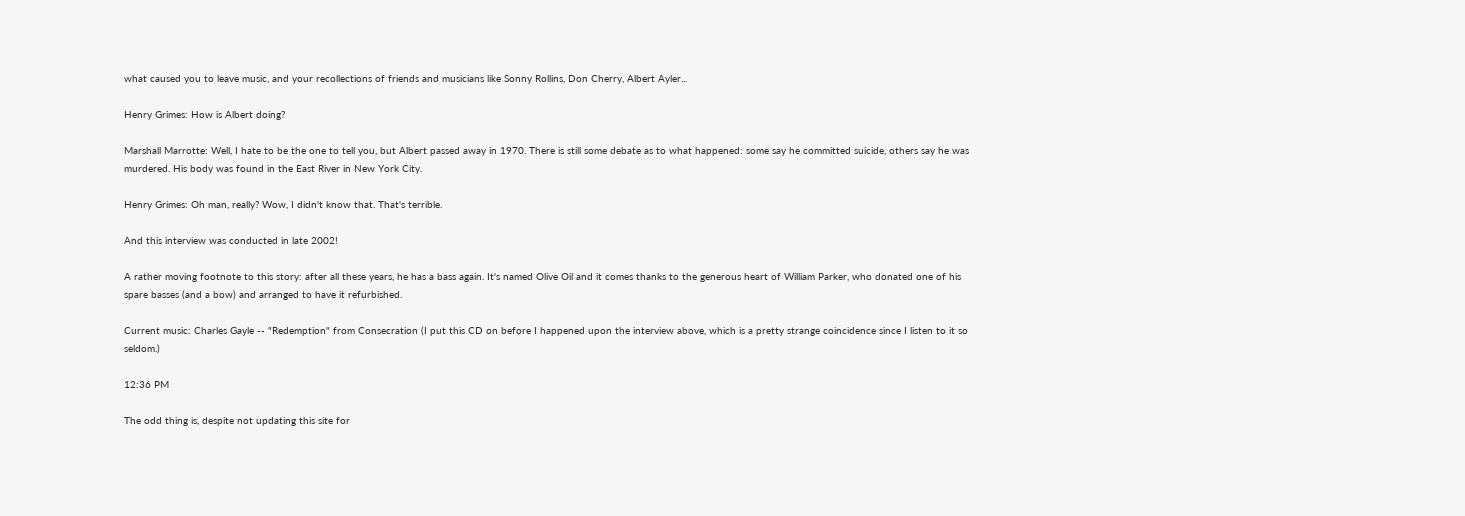what caused you to leave music, and your recollections of friends and musicians like Sonny Rollins, Don Cherry, Albert Ayler...

Henry Grimes: How is Albert doing?

Marshall Marrotte: Well, I hate to be the one to tell you, but Albert passed away in 1970. There is still some debate as to what happened: some say he committed suicide, others say he was murdered. His body was found in the East River in New York City.

Henry Grimes: Oh man, really? Wow, I didn't know that. That's terrible.

And this interview was conducted in late 2002!

A rather moving footnote to this story: after all these years, he has a bass again. It's named Olive Oil and it comes thanks to the generous heart of William Parker, who donated one of his spare basses (and a bow) and arranged to have it refurbished.

Current music: Charles Gayle -- "Redemption" from Consecration (I put this CD on before I happened upon the interview above, which is a pretty strange coincidence since I listen to it so seldom.)

12:36 PM

The odd thing is, despite not updating this site for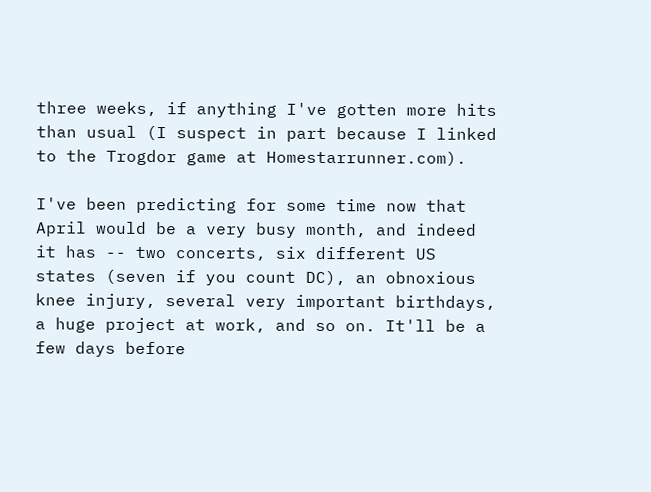three weeks, if anything I've gotten more hits than usual (I suspect in part because I linked to the Trogdor game at Homestarrunner.com).

I've been predicting for some time now that April would be a very busy month, and indeed it has -- two concerts, six different US states (seven if you count DC), an obnoxious knee injury, several very important birthdays, a huge project at work, and so on. It'll be a few days before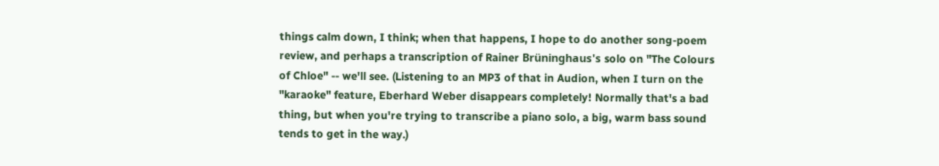things calm down, I think; when that happens, I hope to do another song-poem review, and perhaps a transcription of Rainer Brüninghaus's solo on "The Colours of Chloe" -- we'll see. (Listening to an MP3 of that in Audion, when I turn on the "karaoke" feature, Eberhard Weber disappears completely! Normally that's a bad thing, but when you're trying to transcribe a piano solo, a big, warm bass sound tends to get in the way.)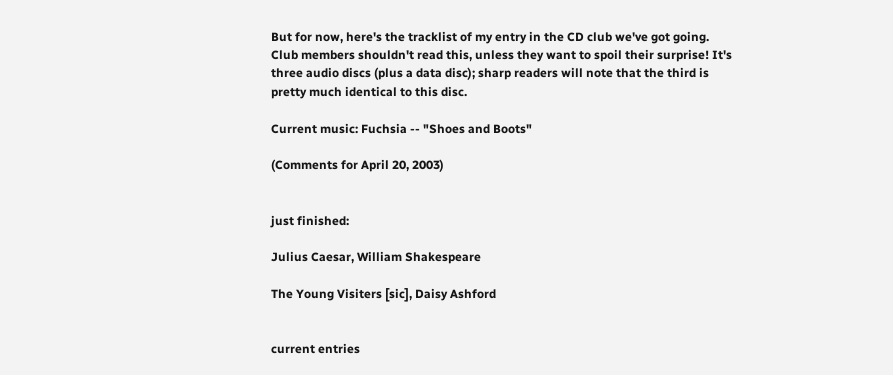But for now, here's the tracklist of my entry in the CD club we've got going. Club members shouldn't read this, unless they want to spoil their surprise! It's three audio discs (plus a data disc); sharp readers will note that the third is pretty much identical to this disc.

Current music: Fuchsia -- "Shoes and Boots"

(Comments for April 20, 2003)


just finished:

Julius Caesar, William Shakespeare

The Young Visiters [sic], Daisy Ashford


current entries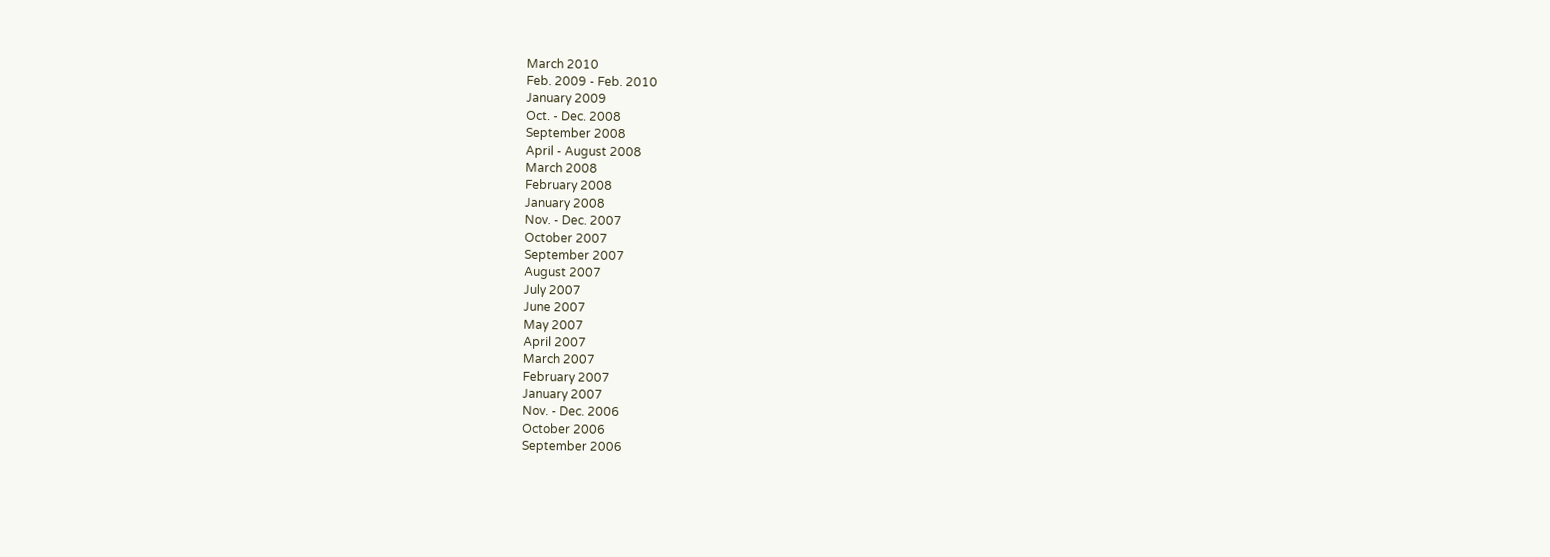March 2010
Feb. 2009 - Feb. 2010
January 2009
Oct. - Dec. 2008
September 2008
April - August 2008
March 2008
February 2008
January 2008
Nov. - Dec. 2007
October 2007
September 2007
August 2007
July 2007
June 2007
May 2007
April 2007
March 2007
February 2007
January 2007
Nov. - Dec. 2006
October 2006
September 2006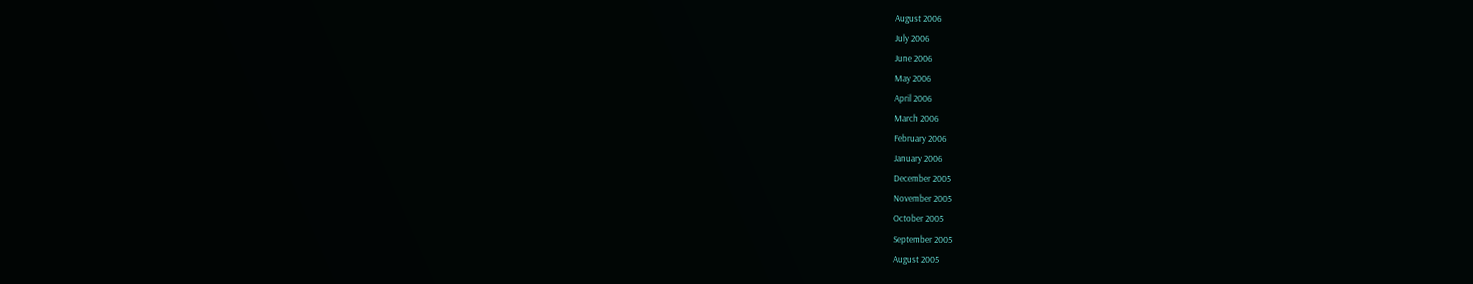August 2006
July 2006
June 2006
May 2006
April 2006
March 2006
February 2006
January 2006
December 2005
November 2005
October 2005
September 2005
August 2005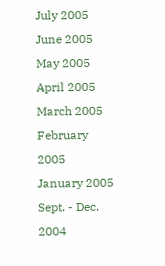July 2005
June 2005
May 2005
April 2005
March 2005
February 2005
January 2005
Sept. - Dec. 2004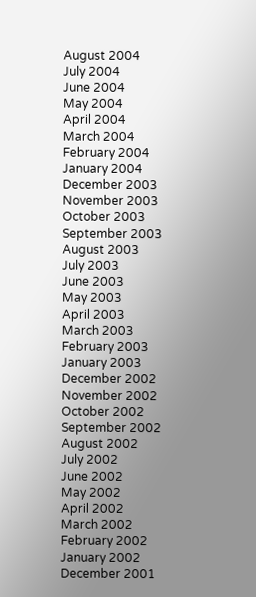August 2004
July 2004
June 2004
May 2004
April 2004
March 2004
February 2004
January 2004
December 2003
November 2003
October 2003
September 2003
August 2003
July 2003
June 2003
May 2003
April 2003
March 2003
February 2003
January 2003
December 2002
November 2002
October 2002
September 2002
August 2002
July 2002
June 2002
May 2002
April 2002
March 2002
February 2002
January 2002
December 2001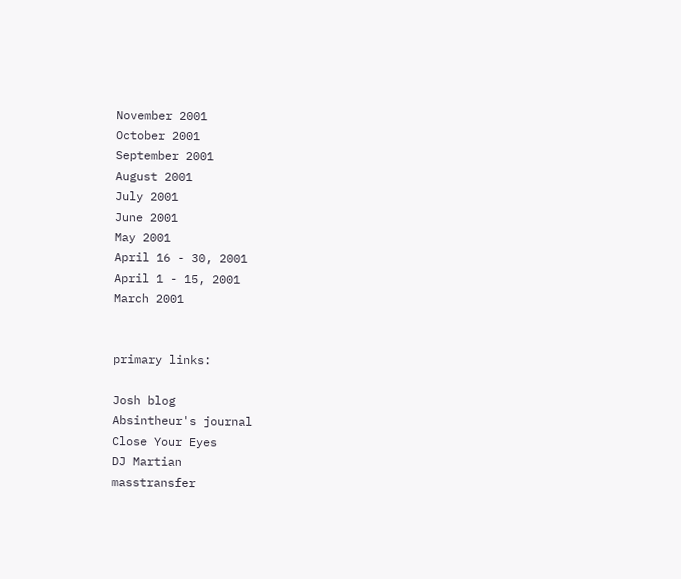November 2001
October 2001
September 2001
August 2001
July 2001
June 2001
May 2001
April 16 - 30, 2001
April 1 - 15, 2001
March 2001


primary links:

Josh blog
Absintheur's journal
Close Your Eyes
DJ Martian
masstransfer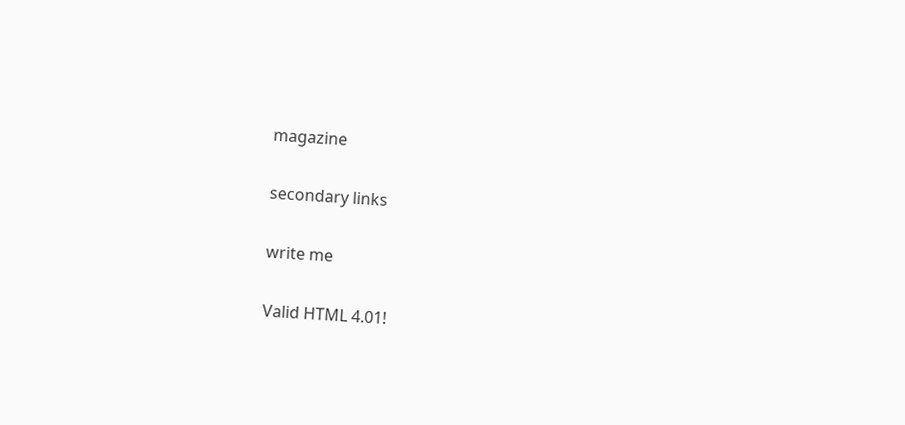magazine


secondary links


write me


Valid HTML 4.01!